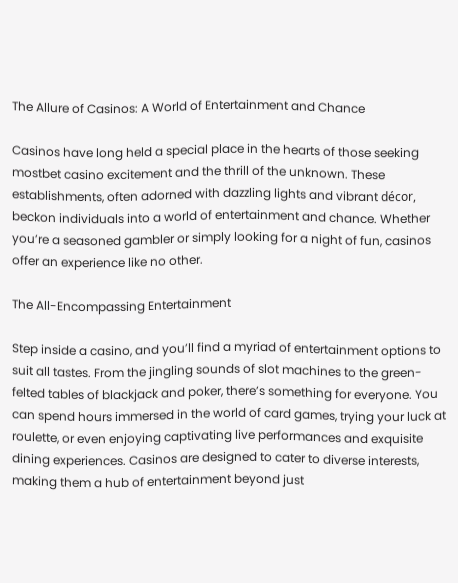The Allure of Casinos: A World of Entertainment and Chance

Casinos have long held a special place in the hearts of those seeking mostbet casino excitement and the thrill of the unknown. These establishments, often adorned with dazzling lights and vibrant décor, beckon individuals into a world of entertainment and chance. Whether you’re a seasoned gambler or simply looking for a night of fun, casinos offer an experience like no other.

The All-Encompassing Entertainment

Step inside a casino, and you’ll find a myriad of entertainment options to suit all tastes. From the jingling sounds of slot machines to the green-felted tables of blackjack and poker, there’s something for everyone. You can spend hours immersed in the world of card games, trying your luck at roulette, or even enjoying captivating live performances and exquisite dining experiences. Casinos are designed to cater to diverse interests, making them a hub of entertainment beyond just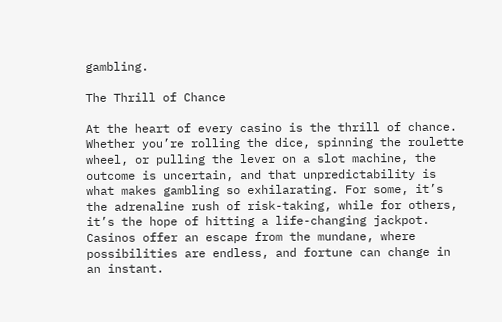gambling.

The Thrill of Chance

At the heart of every casino is the thrill of chance. Whether you’re rolling the dice, spinning the roulette wheel, or pulling the lever on a slot machine, the outcome is uncertain, and that unpredictability is what makes gambling so exhilarating. For some, it’s the adrenaline rush of risk-taking, while for others, it’s the hope of hitting a life-changing jackpot. Casinos offer an escape from the mundane, where possibilities are endless, and fortune can change in an instant.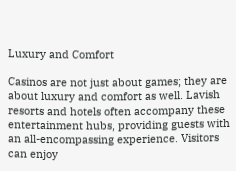Luxury and Comfort

Casinos are not just about games; they are about luxury and comfort as well. Lavish resorts and hotels often accompany these entertainment hubs, providing guests with an all-encompassing experience. Visitors can enjoy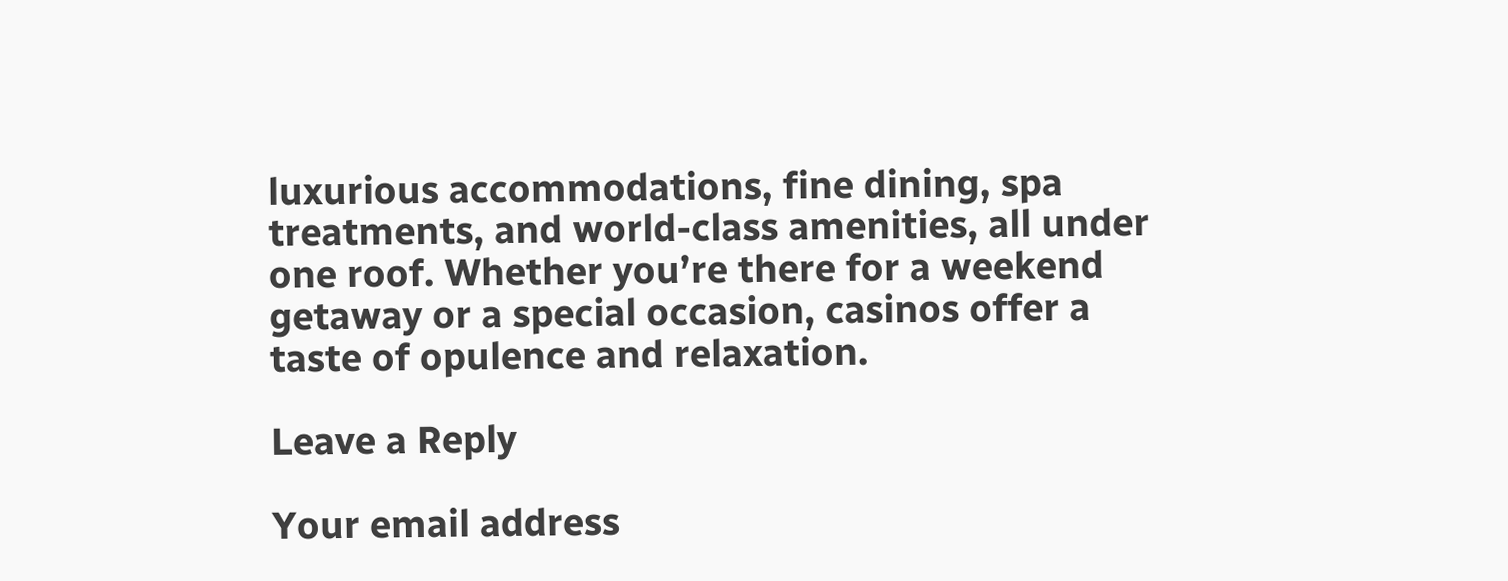luxurious accommodations, fine dining, spa treatments, and world-class amenities, all under one roof. Whether you’re there for a weekend getaway or a special occasion, casinos offer a taste of opulence and relaxation.

Leave a Reply

Your email address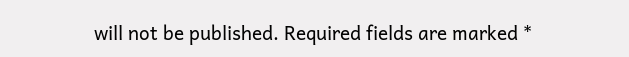will not be published. Required fields are marked *